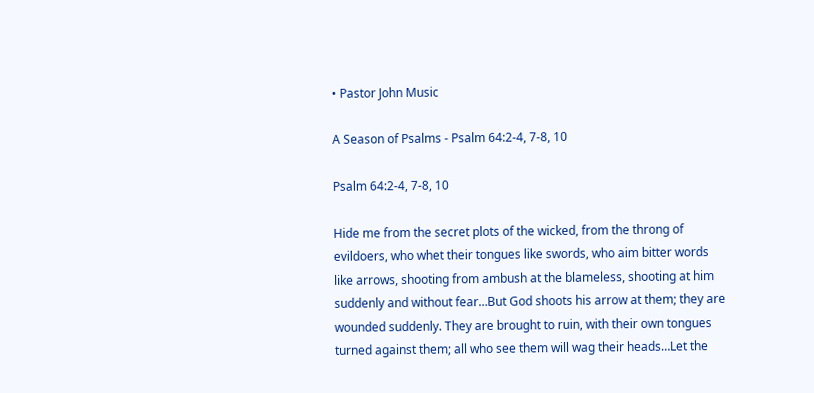• Pastor John Music

A Season of Psalms - Psalm 64:2-4, 7-8, 10

Psalm 64:2-4, 7-8, 10

Hide me from the secret plots of the wicked, from the throng of evildoers, who whet their tongues like swords, who aim bitter words like arrows, shooting from ambush at the blameless, shooting at him suddenly and without fear…But God shoots his arrow at them; they are wounded suddenly. They are brought to ruin, with their own tongues turned against them; all who see them will wag their heads…Let the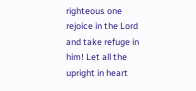righteous one rejoice in the Lord and take refuge in him! Let all the upright in heart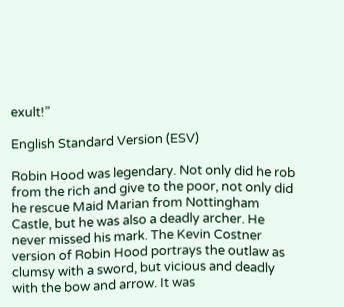exult!”

English Standard Version (ESV)

Robin Hood was legendary. Not only did he rob from the rich and give to the poor, not only did he rescue Maid Marian from Nottingham Castle, but he was also a deadly archer. He never missed his mark. The Kevin Costner version of Robin Hood portrays the outlaw as clumsy with a sword, but vicious and deadly with the bow and arrow. It was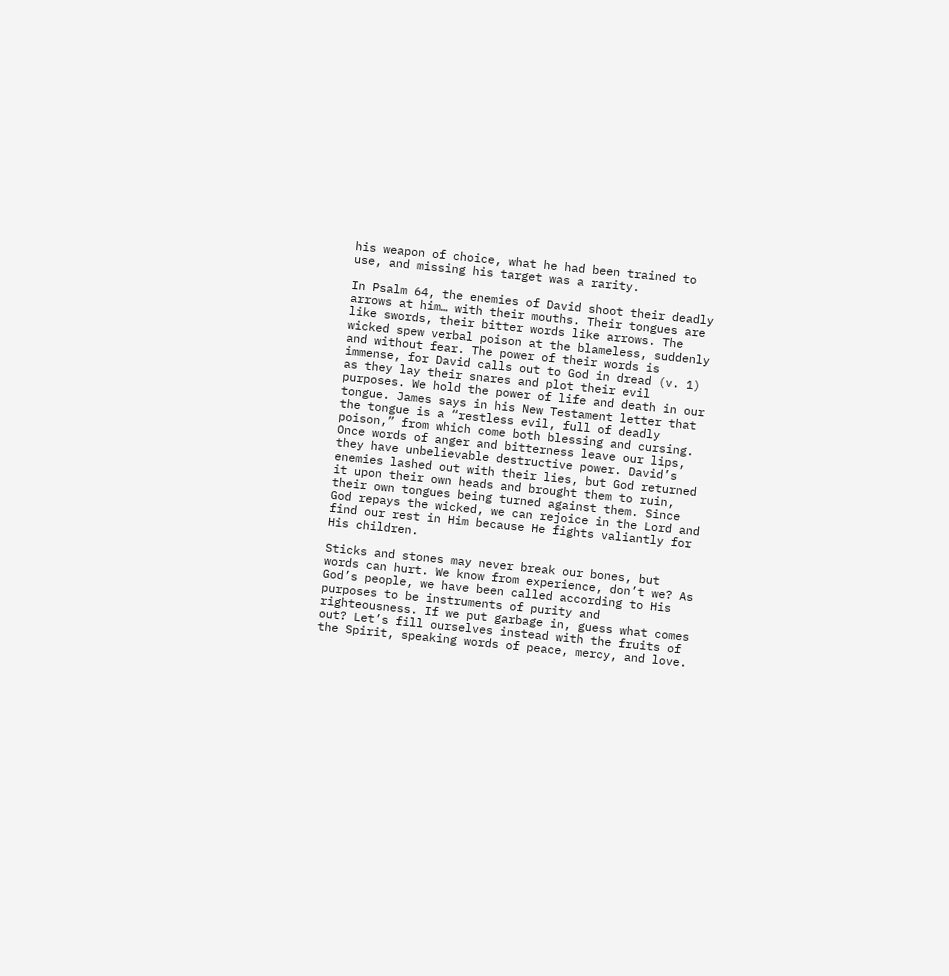his weapon of choice, what he had been trained to use, and missing his target was a rarity.

In Psalm 64, the enemies of David shoot their deadly arrows at him… with their mouths. Their tongues are like swords, their bitter words like arrows. The wicked spew verbal poison at the blameless, suddenly and without fear. The power of their words is immense, for David calls out to God in dread (v. 1) as they lay their snares and plot their evil purposes. We hold the power of life and death in our tongue. James says in his New Testament letter that the tongue is a “restless evil, full of deadly poison,” from which come both blessing and cursing. Once words of anger and bitterness leave our lips, they have unbelievable destructive power. David’s enemies lashed out with their lies, but God returned it upon their own heads and brought them to ruin, their own tongues being turned against them. Since God repays the wicked, we can rejoice in the Lord and find our rest in Him because He fights valiantly for His children.

Sticks and stones may never break our bones, but words can hurt. We know from experience, don’t we? As God’s people, we have been called according to His purposes to be instruments of purity and righteousness. If we put garbage in, guess what comes out? Let’s fill ourselves instead with the fruits of the Spirit, speaking words of peace, mercy, and love.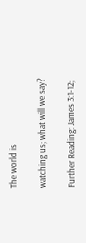The world is

watching us; what will we say?

Further Reading: James 3:1-12;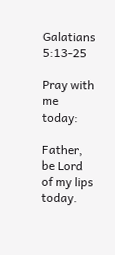Galatians 5:13-25

Pray with me today:

Father, be Lord of my lips today.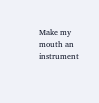Make my mouth an instrument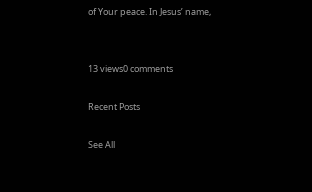of Your peace. In Jesus’ name,


13 views0 comments

Recent Posts

See All